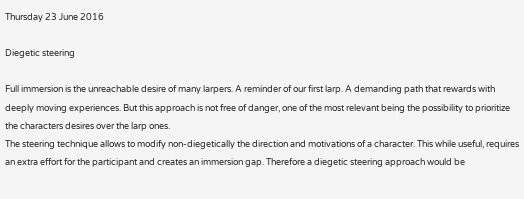Thursday 23 June 2016

Diegetic steering

Full immersion is the unreachable desire of many larpers. A reminder of our first larp. A demanding path that rewards with deeply moving experiences. But this approach is not free of danger, one of the most relevant being the possibility to prioritize the characters desires over the larp ones.
The steering technique allows to modify non-diegetically the direction and motivations of a character. This while useful, requires an extra effort for the participant and creates an immersion gap. Therefore a diegetic steering approach would be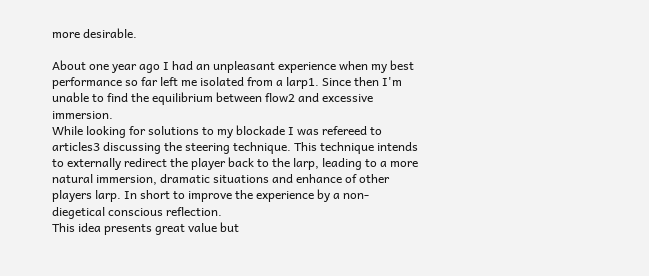more desirable.

About one year ago I had an unpleasant experience when my best performance so far left me isolated from a larp1. Since then I'm unable to find the equilibrium between flow2 and excessive immersion.
While looking for solutions to my blockade I was refereed to articles3 discussing the steering technique. This technique intends to externally redirect the player back to the larp, leading to a more natural immersion, dramatic situations and enhance of other players larp. In short to improve the experience by a non-diegetical conscious reflection.
This idea presents great value but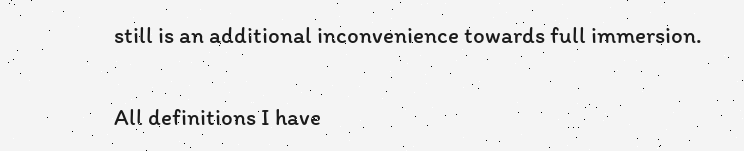still is an additional inconvenience towards full immersion.

All definitions I have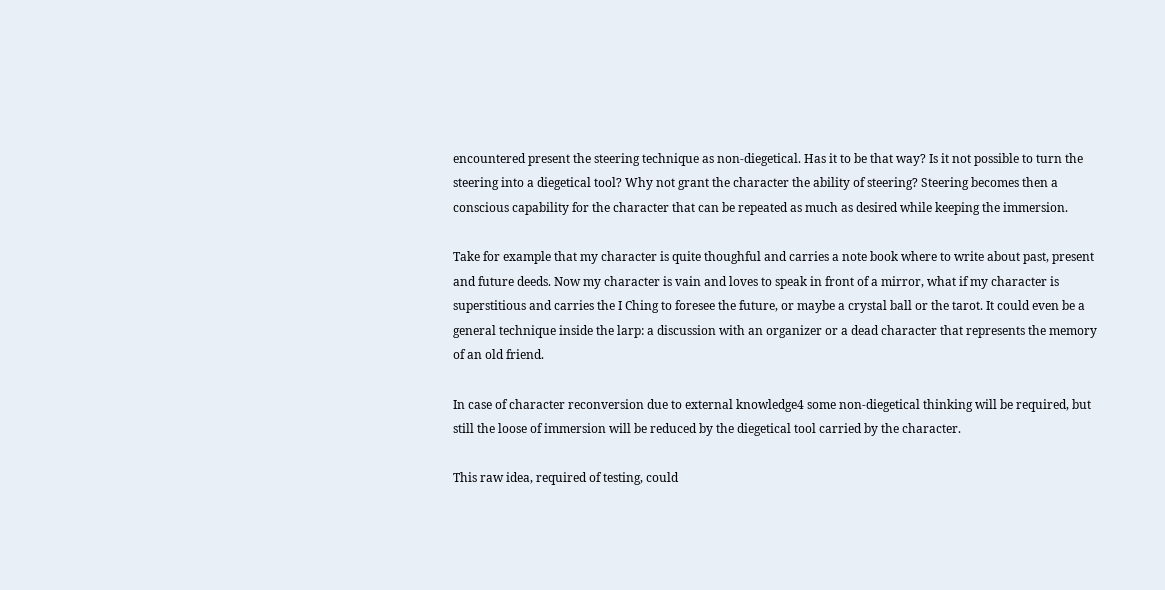encountered present the steering technique as non-diegetical. Has it to be that way? Is it not possible to turn the steering into a diegetical tool? Why not grant the character the ability of steering? Steering becomes then a conscious capability for the character that can be repeated as much as desired while keeping the immersion.

Take for example that my character is quite thoughful and carries a note book where to write about past, present and future deeds. Now my character is vain and loves to speak in front of a mirror, what if my character is superstitious and carries the I Ching to foresee the future, or maybe a crystal ball or the tarot. It could even be a general technique inside the larp: a discussion with an organizer or a dead character that represents the memory of an old friend.

In case of character reconversion due to external knowledge4 some non-diegetical thinking will be required, but still the loose of immersion will be reduced by the diegetical tool carried by the character.

This raw idea, required of testing, could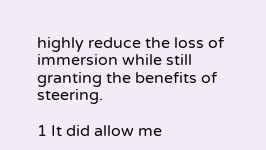highly reduce the loss of immersion while still granting the benefits of steering.

1 It did allow me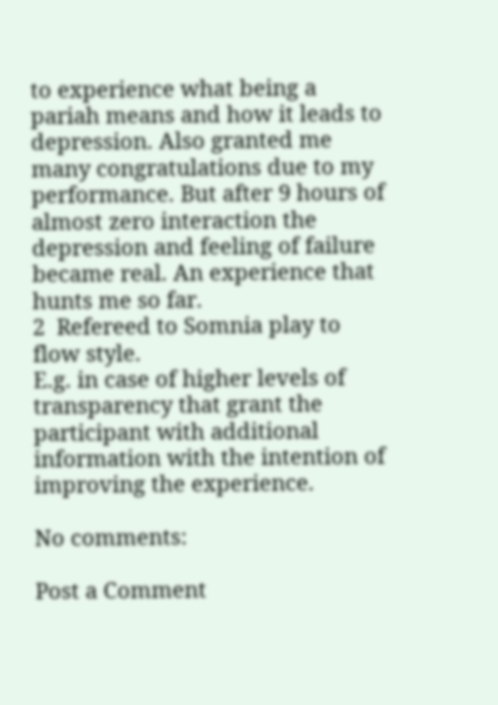to experience what being a pariah means and how it leads to depression. Also granted me many congratulations due to my performance. But after 9 hours of almost zero interaction the depression and feeling of failure became real. An experience that hunts me so far.
2  Refereed to Somnia play to flow style.
E.g. in case of higher levels of transparency that grant the participant with additional information with the intention of improving the experience.

No comments:

Post a Comment